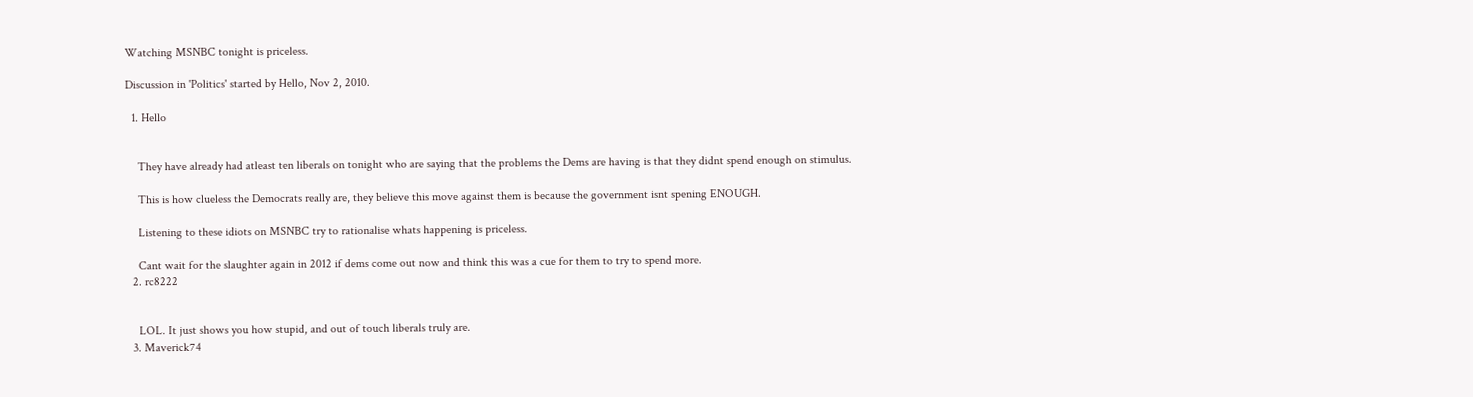Watching MSNBC tonight is priceless.

Discussion in 'Politics' started by Hello, Nov 2, 2010.

  1. Hello


    They have already had atleast ten liberals on tonight who are saying that the problems the Dems are having is that they didnt spend enough on stimulus.

    This is how clueless the Democrats really are, they believe this move against them is because the government isnt spening ENOUGH.

    Listening to these idiots on MSNBC try to rationalise whats happening is priceless.

    Cant wait for the slaughter again in 2012 if dems come out now and think this was a cue for them to try to spend more.
  2. rc8222


    LOL. It just shows you how stupid, and out of touch liberals truly are.
  3. Maverick74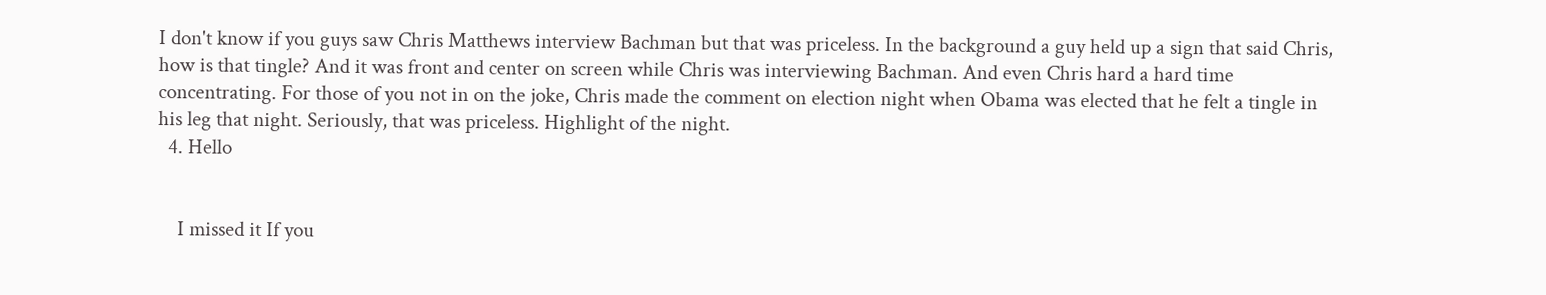I don't know if you guys saw Chris Matthews interview Bachman but that was priceless. In the background a guy held up a sign that said Chris, how is that tingle? And it was front and center on screen while Chris was interviewing Bachman. And even Chris hard a hard time concentrating. For those of you not in on the joke, Chris made the comment on election night when Obama was elected that he felt a tingle in his leg that night. Seriously, that was priceless. Highlight of the night.
  4. Hello


    I missed it If you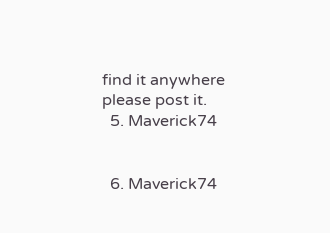find it anywhere please post it.
  5. Maverick74


  6. Maverick74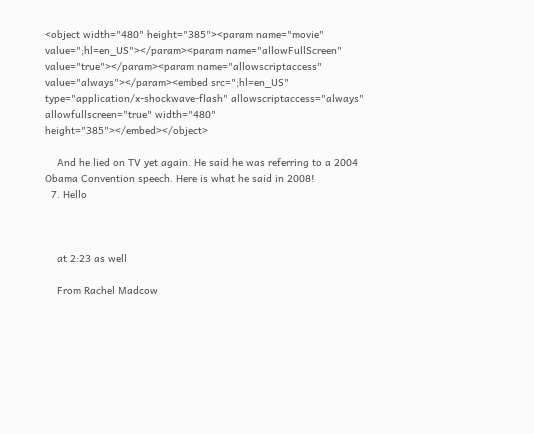<object width="480" height="385"><param name="movie" value=";hl=en_US"></param><param name="allowFullScreen" value="true"></param><param name="allowscriptaccess" value="always"></param><embed src=";hl=en_US" type="application/x-shockwave-flash" allowscriptaccess="always" allowfullscreen="true" width="480" height="385"></embed></object>

    And he lied on TV yet again. He said he was referring to a 2004 Obama Convention speech. Here is what he said in 2008!
  7. Hello



    at 2:23 as well

    From Rachel Madcow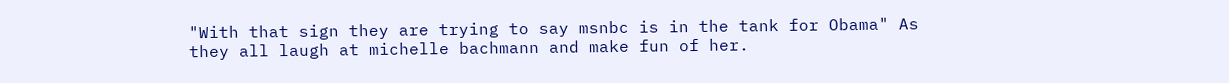"With that sign they are trying to say msnbc is in the tank for Obama" As they all laugh at michelle bachmann and make fun of her.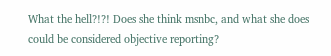What the hell?!?! Does she think msnbc, and what she does could be considered objective reporting?